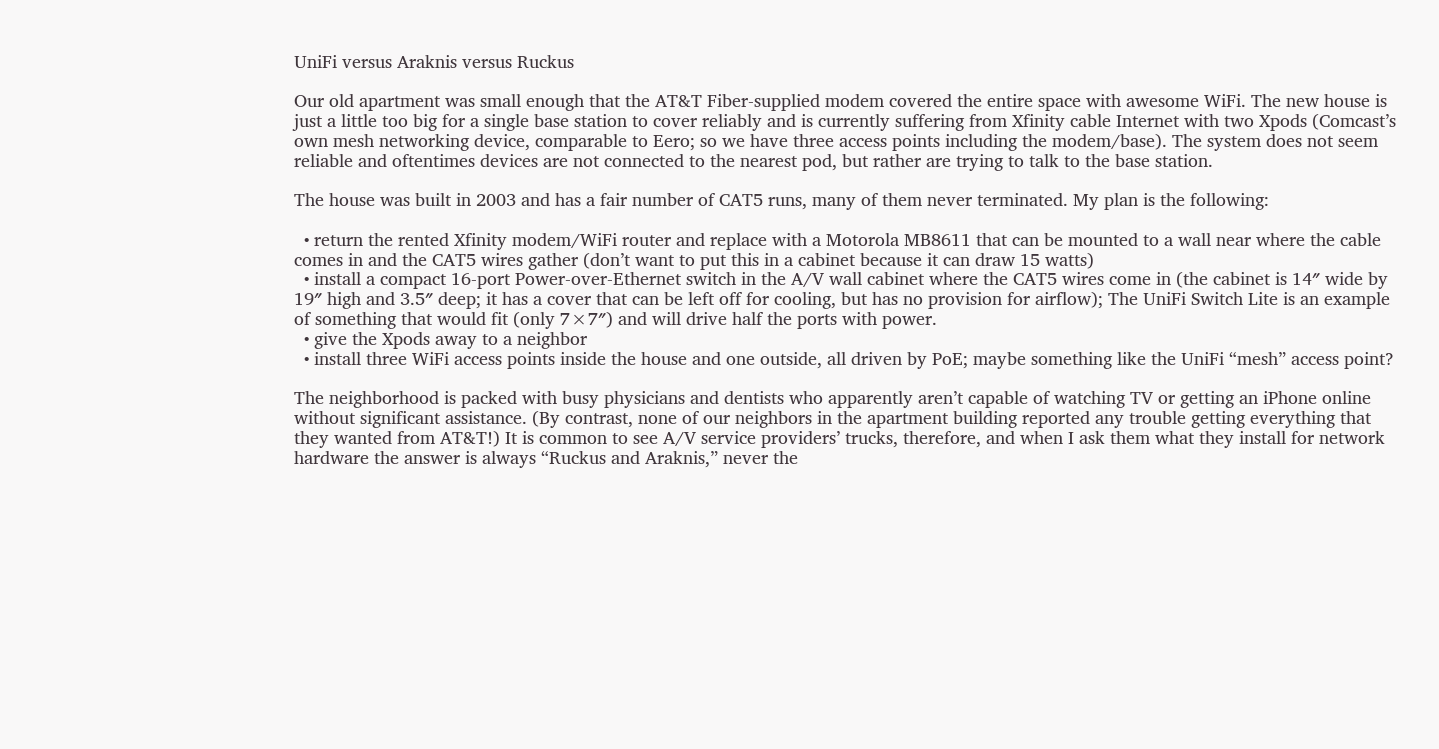UniFi versus Araknis versus Ruckus

Our old apartment was small enough that the AT&T Fiber-supplied modem covered the entire space with awesome WiFi. The new house is just a little too big for a single base station to cover reliably and is currently suffering from Xfinity cable Internet with two Xpods (Comcast’s own mesh networking device, comparable to Eero; so we have three access points including the modem/base). The system does not seem reliable and oftentimes devices are not connected to the nearest pod, but rather are trying to talk to the base station.

The house was built in 2003 and has a fair number of CAT5 runs, many of them never terminated. My plan is the following:

  • return the rented Xfinity modem/WiFi router and replace with a Motorola MB8611 that can be mounted to a wall near where the cable comes in and the CAT5 wires gather (don’t want to put this in a cabinet because it can draw 15 watts)
  • install a compact 16-port Power-over-Ethernet switch in the A/V wall cabinet where the CAT5 wires come in (the cabinet is 14″ wide by 19″ high and 3.5″ deep; it has a cover that can be left off for cooling, but has no provision for airflow); The UniFi Switch Lite is an example of something that would fit (only 7×7″) and will drive half the ports with power.
  • give the Xpods away to a neighbor
  • install three WiFi access points inside the house and one outside, all driven by PoE; maybe something like the UniFi “mesh” access point?

The neighborhood is packed with busy physicians and dentists who apparently aren’t capable of watching TV or getting an iPhone online without significant assistance. (By contrast, none of our neighbors in the apartment building reported any trouble getting everything that they wanted from AT&T!) It is common to see A/V service providers’ trucks, therefore, and when I ask them what they install for network hardware the answer is always “Ruckus and Araknis,” never the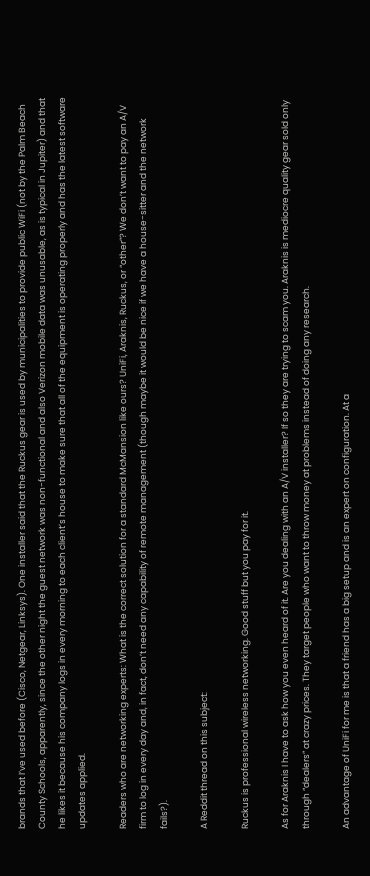brands that I’ve used before (Cisco, Netgear, Linksys). One installer said that the Ruckus gear is used by municipalities to provide public WiFi (not by the Palm Beach County Schools, apparently, since the other night the guest network was non-functional and also Verizon mobile data was unusable, as is typical in Jupiter) and that he likes it because his company logs in every morning to each client’s house to make sure that all of the equipment is operating properly and has the latest software updates applied.

Readers who are networking experts: What is the correct solution for a standard McMansion like ours? UniFi, Araknis, Ruckus, or “other”? We don’t want to pay an A/V firm to log in every day and, in fact, don’t need any capability of remote management (though maybe it would be nice if we have a house-sitter and the network fails?).

A Reddit thread on this subject:

Ruckus is professional wireless networking. Good stuff but you pay for it.

As for Araknis I have to ask how you even heard of it. Are you dealing with an A/V installer? If so they are trying to scam you. Araknis is mediocre quality gear sold only through “dealers” at crazy prices. They target people who want to throw money at problems instead of doing any research.

An advantage of UniFi for me is that a friend has a big setup and is an expert on configuration. At a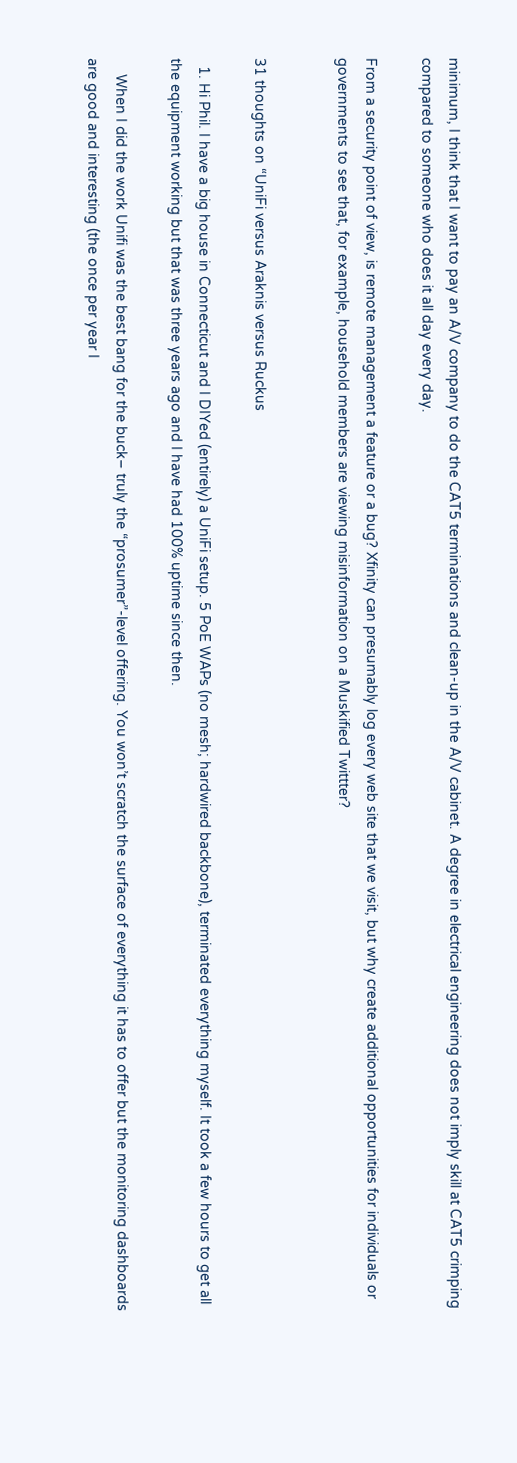minimum, I think that I want to pay an A/V company to do the CAT5 terminations and clean-up in the A/V cabinet. A degree in electrical engineering does not imply skill at CAT5 crimping compared to someone who does it all day every day.

From a security point of view, is remote management a feature or a bug? Xfinity can presumably log every web site that we visit, but why create additional opportunities for individuals or governments to see that, for example, household members are viewing misinformation on a Muskified Twittter?


31 thoughts on “UniFi versus Araknis versus Ruckus

  1. Hi Phil. I have a big house in Connecticut and I DIYed (entirely) a UniFi setup. 5 PoE WAPs (no mesh; hardwired backbone), terminated everything myself. It took a few hours to get all the equipment working but that was three years ago and I have had 100% uptime since then.

    When I did the work Unifi was the best bang for the buck– truly the “prosumer”-level offering. You won’t scratch the surface of everything it has to offer but the monitoring dashboards are good and interesting (the once per year I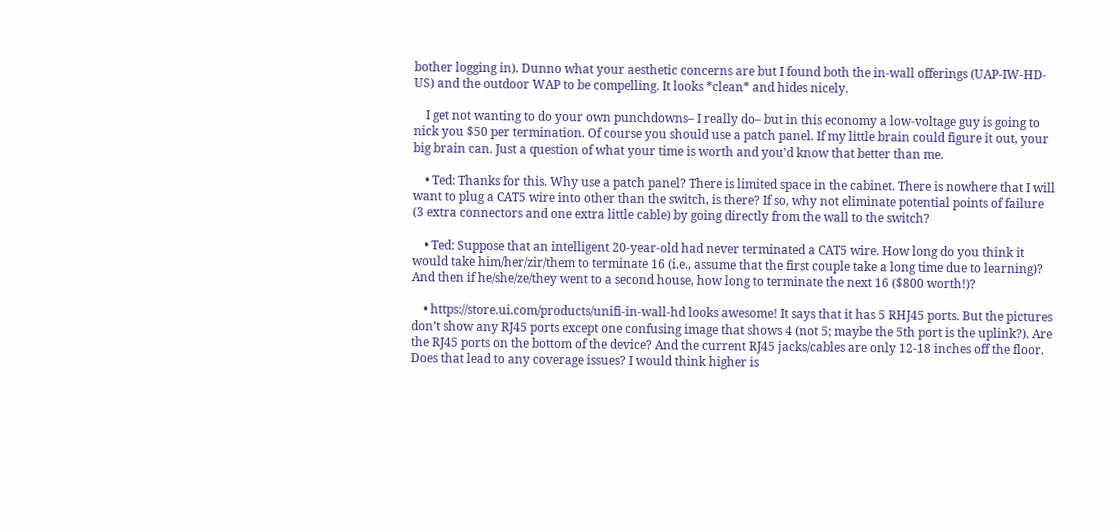bother logging in). Dunno what your aesthetic concerns are but I found both the in-wall offerings (UAP-IW-HD-US) and the outdoor WAP to be compelling. It looks *clean* and hides nicely.

    I get not wanting to do your own punchdowns– I really do– but in this economy a low-voltage guy is going to nick you $50 per termination. Of course you should use a patch panel. If my little brain could figure it out, your big brain can. Just a question of what your time is worth and you’d know that better than me.

    • Ted: Thanks for this. Why use a patch panel? There is limited space in the cabinet. There is nowhere that I will want to plug a CAT5 wire into other than the switch, is there? If so, why not eliminate potential points of failure (3 extra connectors and one extra little cable) by going directly from the wall to the switch?

    • Ted: Suppose that an intelligent 20-year-old had never terminated a CAT5 wire. How long do you think it would take him/her/zir/them to terminate 16 (i.e., assume that the first couple take a long time due to learning)? And then if he/she/ze/they went to a second house, how long to terminate the next 16 ($800 worth!)?

    • https://store.ui.com/products/unifi-in-wall-hd looks awesome! It says that it has 5 RHJ45 ports. But the pictures don’t show any RJ45 ports except one confusing image that shows 4 (not 5; maybe the 5th port is the uplink?). Are the RJ45 ports on the bottom of the device? And the current RJ45 jacks/cables are only 12-18 inches off the floor. Does that lead to any coverage issues? I would think higher is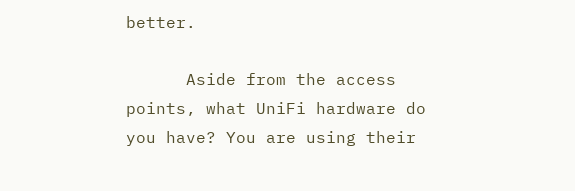better.

      Aside from the access points, what UniFi hardware do you have? You are using their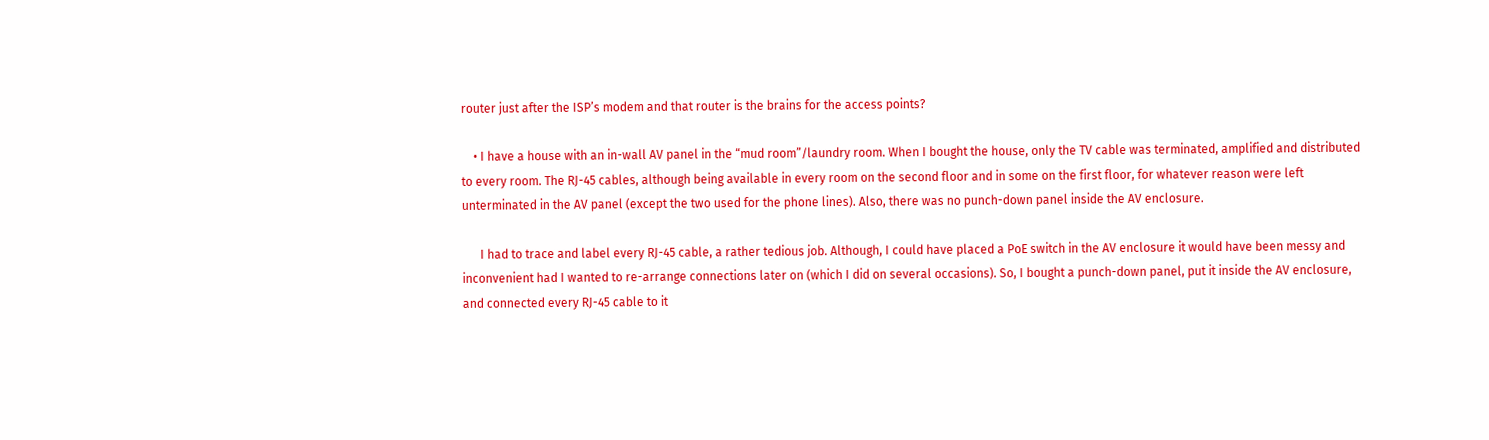router just after the ISP’s modem and that router is the brains for the access points?

    • I have a house with an in-wall AV panel in the “mud room”/laundry room. When I bought the house, only the TV cable was terminated, amplified and distributed to every room. The RJ-45 cables, although being available in every room on the second floor and in some on the first floor, for whatever reason were left unterminated in the AV panel (except the two used for the phone lines). Also, there was no punch-down panel inside the AV enclosure.

      I had to trace and label every RJ-45 cable, a rather tedious job. Although, I could have placed a PoE switch in the AV enclosure it would have been messy and inconvenient had I wanted to re-arrange connections later on (which I did on several occasions). So, I bought a punch-down panel, put it inside the AV enclosure, and connected every RJ-45 cable to it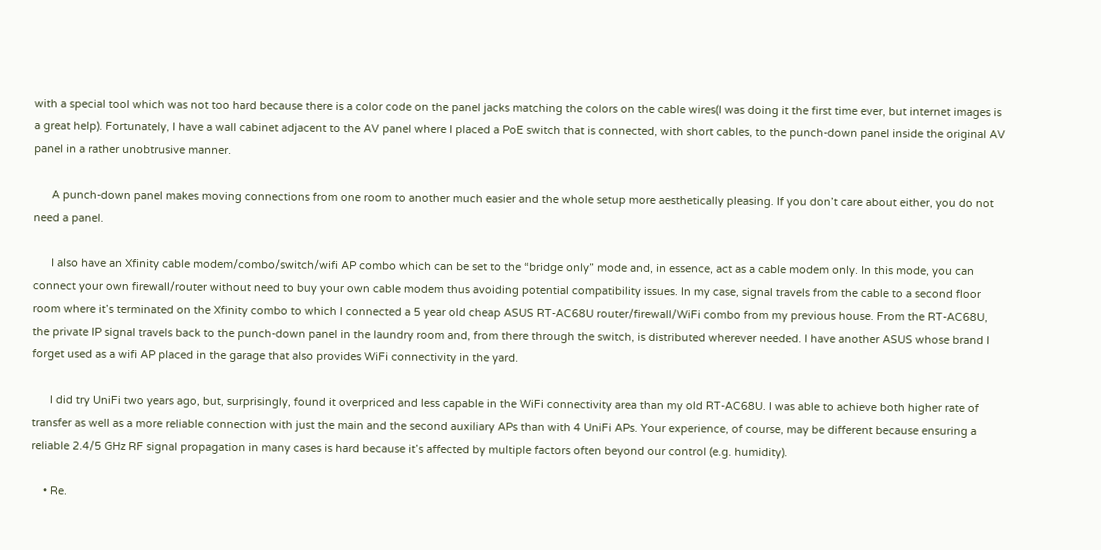with a special tool which was not too hard because there is a color code on the panel jacks matching the colors on the cable wires(I was doing it the first time ever, but internet images is a great help). Fortunately, I have a wall cabinet adjacent to the AV panel where I placed a PoE switch that is connected, with short cables, to the punch-down panel inside the original AV panel in a rather unobtrusive manner.

      A punch-down panel makes moving connections from one room to another much easier and the whole setup more aesthetically pleasing. If you don’t care about either, you do not need a panel.

      I also have an Xfinity cable modem/combo/switch/wifi AP combo which can be set to the “bridge only” mode and, in essence, act as a cable modem only. In this mode, you can connect your own firewall/router without need to buy your own cable modem thus avoiding potential compatibility issues. In my case, signal travels from the cable to a second floor room where it’s terminated on the Xfinity combo to which I connected a 5 year old cheap ASUS RT-AC68U router/firewall/WiFi combo from my previous house. From the RT-AC68U, the private IP signal travels back to the punch-down panel in the laundry room and, from there through the switch, is distributed wherever needed. I have another ASUS whose brand I forget used as a wifi AP placed in the garage that also provides WiFi connectivity in the yard.

      I did try UniFi two years ago, but, surprisingly, found it overpriced and less capable in the WiFi connectivity area than my old RT-AC68U. I was able to achieve both higher rate of transfer as well as a more reliable connection with just the main and the second auxiliary APs than with 4 UniFi APs. Your experience, of course, may be different because ensuring a reliable 2.4/5 GHz RF signal propagation in many cases is hard because it’s affected by multiple factors often beyond our control (e.g. humidity).

    • Re.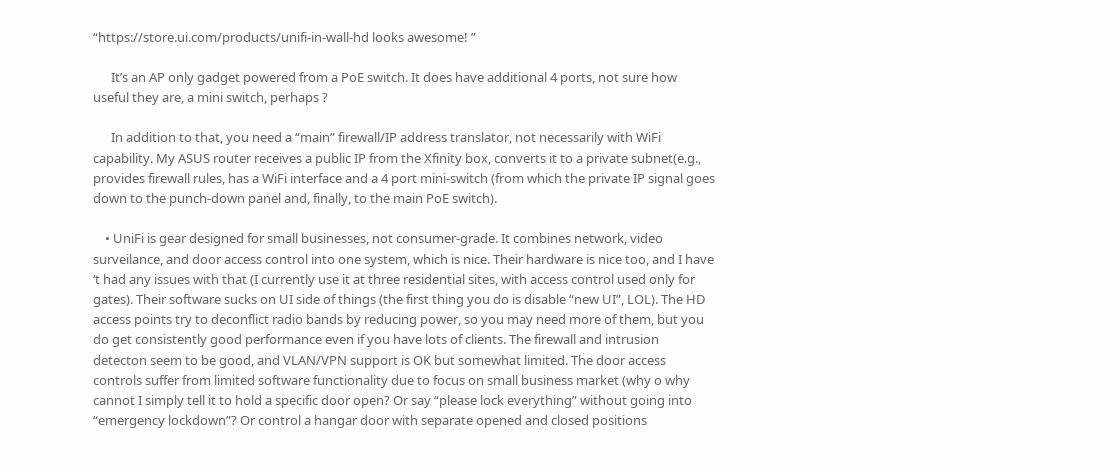“https://store.ui.com/products/unifi-in-wall-hd looks awesome! ”

      It’s an AP only gadget powered from a PoE switch. It does have additional 4 ports, not sure how useful they are, a mini switch, perhaps ?

      In addition to that, you need a “main” firewall/IP address translator, not necessarily with WiFi capability. My ASUS router receives a public IP from the Xfinity box, converts it to a private subnet(e.g., provides firewall rules, has a WiFi interface and a 4 port mini-switch (from which the private IP signal goes down to the punch-down panel and, finally, to the main PoE switch).

    • UniFi is gear designed for small businesses, not consumer-grade. It combines network, video surveilance, and door access control into one system, which is nice. Their hardware is nice too, and I have ‘t had any issues with that (I currently use it at three residential sites, with access control used only for gates). Their software sucks on UI side of things (the first thing you do is disable “new UI”, LOL). The HD access points try to deconflict radio bands by reducing power, so you may need more of them, but you do get consistently good performance even if you have lots of clients. The firewall and intrusion detecton seem to be good, and VLAN/VPN support is OK but somewhat limited. The door access controls suffer from limited software functionality due to focus on small business market (why o why cannot I simply tell it to hold a specific door open? Or say “please lock everything” without going into “emergency lockdown”? Or control a hangar door with separate opened and closed positions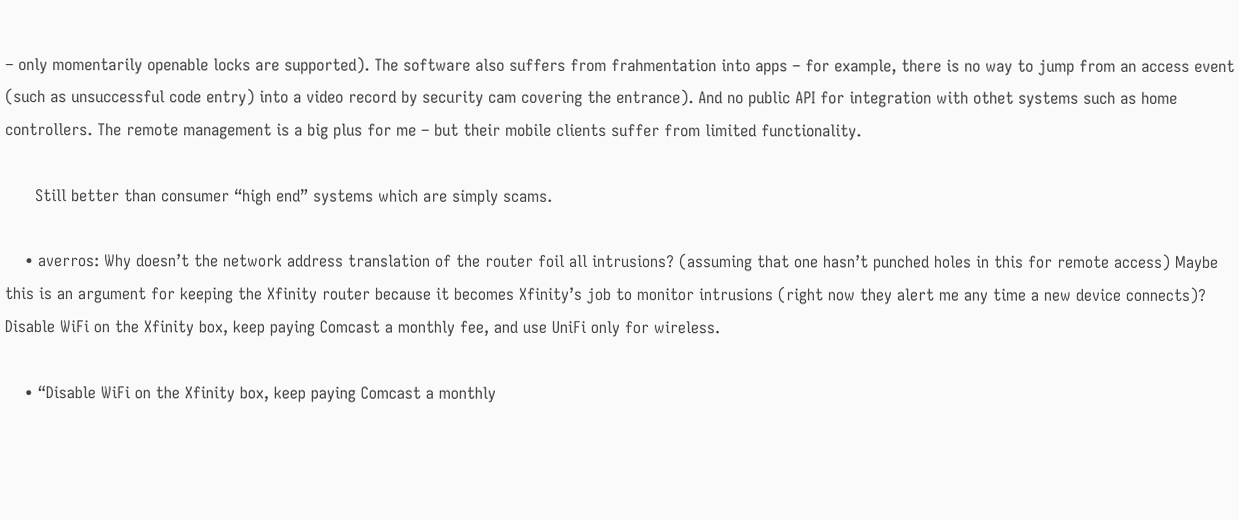– only momentarily openable locks are supported). The software also suffers from frahmentation into apps – for example, there is no way to jump from an access event (such as unsuccessful code entry) into a video record by security cam covering the entrance). And no public API for integration with othet systems such as home controllers. The remote management is a big plus for me – but their mobile clients suffer from limited functionality.

      Still better than consumer “high end” systems which are simply scams.

    • averros: Why doesn’t the network address translation of the router foil all intrusions? (assuming that one hasn’t punched holes in this for remote access) Maybe this is an argument for keeping the Xfinity router because it becomes Xfinity’s job to monitor intrusions (right now they alert me any time a new device connects)? Disable WiFi on the Xfinity box, keep paying Comcast a monthly fee, and use UniFi only for wireless.

    • “Disable WiFi on the Xfinity box, keep paying Comcast a monthly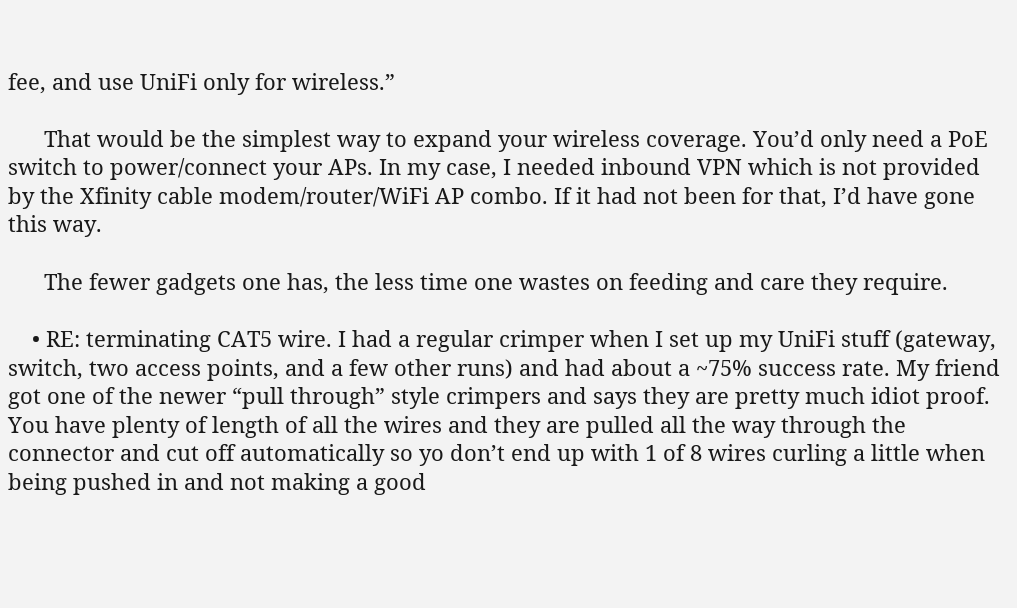fee, and use UniFi only for wireless.”

      That would be the simplest way to expand your wireless coverage. You’d only need a PoE switch to power/connect your APs. In my case, I needed inbound VPN which is not provided by the Xfinity cable modem/router/WiFi AP combo. If it had not been for that, I’d have gone this way.

      The fewer gadgets one has, the less time one wastes on feeding and care they require.

    • RE: terminating CAT5 wire. I had a regular crimper when I set up my UniFi stuff (gateway, switch, two access points, and a few other runs) and had about a ~75% success rate. My friend got one of the newer “pull through” style crimpers and says they are pretty much idiot proof. You have plenty of length of all the wires and they are pulled all the way through the connector and cut off automatically so yo don’t end up with 1 of 8 wires curling a little when being pushed in and not making a good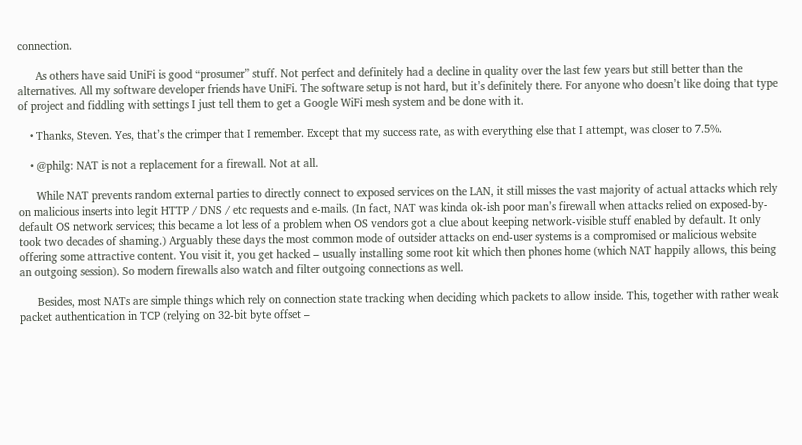connection.

      As others have said UniFi is good “prosumer” stuff. Not perfect and definitely had a decline in quality over the last few years but still better than the alternatives. All my software developer friends have UniFi. The software setup is not hard, but it’s definitely there. For anyone who doesn’t like doing that type of project and fiddling with settings I just tell them to get a Google WiFi mesh system and be done with it.

    • Thanks, Steven. Yes, that’s the crimper that I remember. Except that my success rate, as with everything else that I attempt, was closer to 7.5%.

    • @philg: NAT is not a replacement for a firewall. Not at all.

      While NAT prevents random external parties to directly connect to exposed services on the LAN, it still misses the vast majority of actual attacks which rely on malicious inserts into legit HTTP / DNS / etc requests and e-mails. (In fact, NAT was kinda ok-ish poor man’s firewall when attacks relied on exposed-by-default OS network services; this became a lot less of a problem when OS vendors got a clue about keeping network-visible stuff enabled by default. It only took two decades of shaming.) Arguably these days the most common mode of outsider attacks on end-user systems is a compromised or malicious website offering some attractive content. You visit it, you get hacked – usually installing some root kit which then phones home (which NAT happily allows, this being an outgoing session). So modern firewalls also watch and filter outgoing connections as well.

      Besides, most NATs are simple things which rely on connection state tracking when deciding which packets to allow inside. This, together with rather weak packet authentication in TCP (relying on 32-bit byte offset –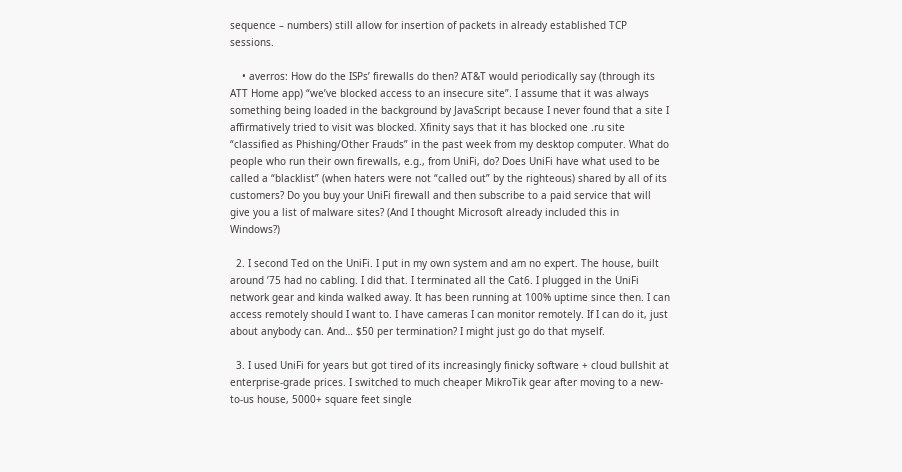sequence – numbers) still allow for insertion of packets in already established TCP sessions.

    • averros: How do the ISPs’ firewalls do then? AT&T would periodically say (through its ATT Home app) “we’ve blocked access to an insecure site”. I assume that it was always something being loaded in the background by JavaScript because I never found that a site I affirmatively tried to visit was blocked. Xfinity says that it has blocked one .ru site “classified as Phishing/Other Frauds” in the past week from my desktop computer. What do people who run their own firewalls, e.g., from UniFi, do? Does UniFi have what used to be called a “blacklist” (when haters were not “called out” by the righteous) shared by all of its customers? Do you buy your UniFi firewall and then subscribe to a paid service that will give you a list of malware sites? (And I thought Microsoft already included this in Windows?)

  2. I second Ted on the UniFi. I put in my own system and am no expert. The house, built around ’75 had no cabling. I did that. I terminated all the Cat6. I plugged in the UniFi network gear and kinda walked away. It has been running at 100% uptime since then. I can access remotely should I want to. I have cameras I can monitor remotely. If I can do it, just about anybody can. And… $50 per termination? I might just go do that myself.

  3. I used UniFi for years but got tired of its increasingly finicky software + cloud bullshit at enterprise-grade prices. I switched to much cheaper MikroTik gear after moving to a new-to-us house, 5000+ square feet single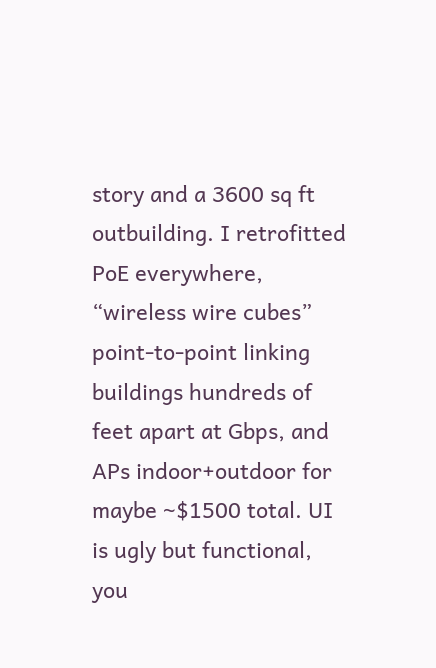story and a 3600 sq ft outbuilding. I retrofitted PoE everywhere, “wireless wire cubes” point-to-point linking buildings hundreds of feet apart at Gbps, and APs indoor+outdoor for maybe ~$1500 total. UI is ugly but functional, you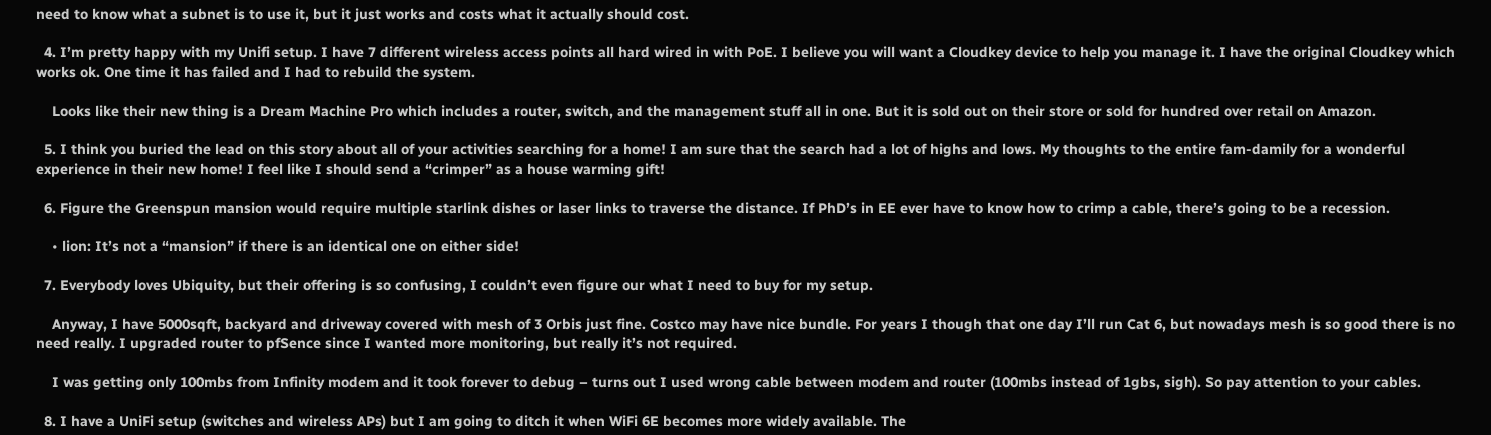need to know what a subnet is to use it, but it just works and costs what it actually should cost.

  4. I’m pretty happy with my Unifi setup. I have 7 different wireless access points all hard wired in with PoE. I believe you will want a Cloudkey device to help you manage it. I have the original Cloudkey which works ok. One time it has failed and I had to rebuild the system.

    Looks like their new thing is a Dream Machine Pro which includes a router, switch, and the management stuff all in one. But it is sold out on their store or sold for hundred over retail on Amazon.

  5. I think you buried the lead on this story about all of your activities searching for a home! I am sure that the search had a lot of highs and lows. My thoughts to the entire fam-damily for a wonderful experience in their new home! I feel like I should send a “crimper” as a house warming gift!

  6. Figure the Greenspun mansion would require multiple starlink dishes or laser links to traverse the distance. If PhD’s in EE ever have to know how to crimp a cable, there’s going to be a recession.

    • lion: It’s not a “mansion” if there is an identical one on either side!

  7. Everybody loves Ubiquity, but their offering is so confusing, I couldn’t even figure our what I need to buy for my setup.

    Anyway, I have 5000sqft, backyard and driveway covered with mesh of 3 Orbis just fine. Costco may have nice bundle. For years I though that one day I’ll run Cat 6, but nowadays mesh is so good there is no need really. I upgraded router to pfSence since I wanted more monitoring, but really it’s not required.

    I was getting only 100mbs from Infinity modem and it took forever to debug – turns out I used wrong cable between modem and router (100mbs instead of 1gbs, sigh). So pay attention to your cables.

  8. I have a UniFi setup (switches and wireless APs) but I am going to ditch it when WiFi 6E becomes more widely available. The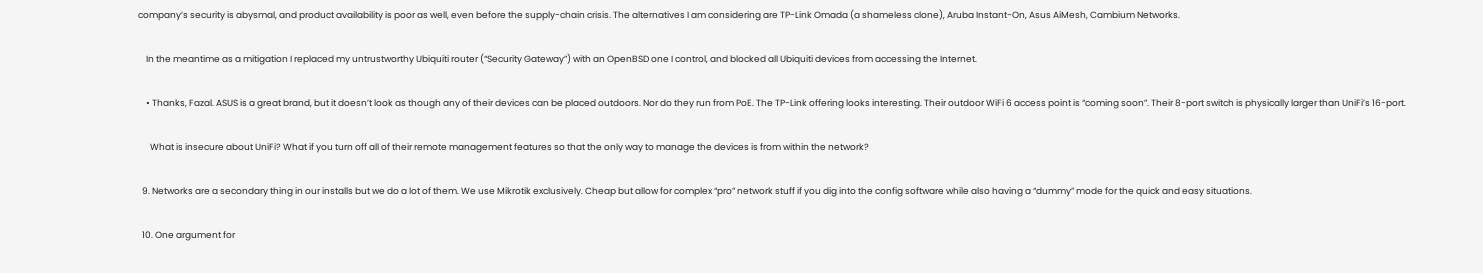company’s security is abysmal, and product availability is poor as well, even before the supply-chain crisis. The alternatives I am considering are TP-Link Omada (a shameless clone), Aruba Instant-On, Asus AiMesh, Cambium Networks.

    In the meantime as a mitigation I replaced my untrustworthy Ubiquiti router (“Security Gateway”) with an OpenBSD one I control, and blocked all Ubiquiti devices from accessing the Internet.

    • Thanks, Fazal. ASUS is a great brand, but it doesn’t look as though any of their devices can be placed outdoors. Nor do they run from PoE. The TP-Link offering looks interesting. Their outdoor WiFi 6 access point is “coming soon”. Their 8-port switch is physically larger than UniFi’s 16-port.

      What is insecure about UniFi? What if you turn off all of their remote management features so that the only way to manage the devices is from within the network?

  9. Networks are a secondary thing in our installs but we do a lot of them. We use Mikrotik exclusively. Cheap but allow for complex “pro” network stuff if you dig into the config software while also having a “dummy” mode for the quick and easy situations.

  10. One argument for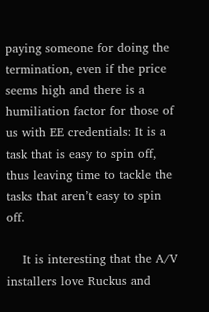paying someone for doing the termination, even if the price seems high and there is a humiliation factor for those of us with EE credentials: It is a task that is easy to spin off, thus leaving time to tackle the tasks that aren’t easy to spin off.

    It is interesting that the A/V installers love Ruckus and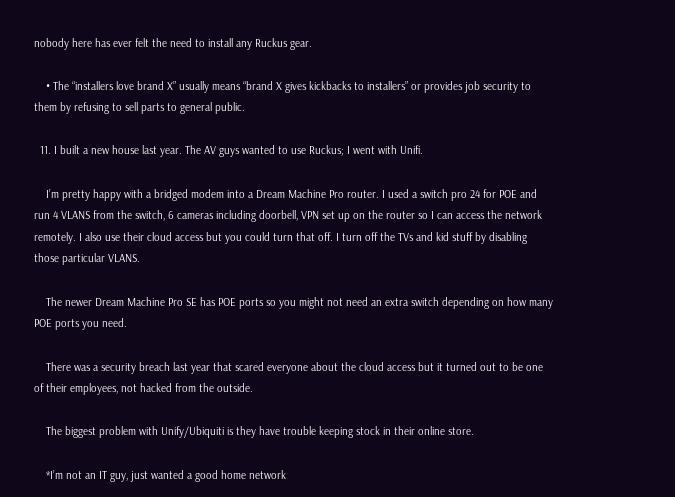nobody here has ever felt the need to install any Ruckus gear.

    • The “installers love brand X” usually means “brand X gives kickbacks to installers” or provides job security to them by refusing to sell parts to general public.

  11. I built a new house last year. The AV guys wanted to use Ruckus; I went with Unifi.

    I’m pretty happy with a bridged modem into a Dream Machine Pro router. I used a switch pro 24 for POE and run 4 VLANS from the switch, 6 cameras including doorbell, VPN set up on the router so I can access the network remotely. I also use their cloud access but you could turn that off. I turn off the TVs and kid stuff by disabling those particular VLANS.

    The newer Dream Machine Pro SE has POE ports so you might not need an extra switch depending on how many POE ports you need.

    There was a security breach last year that scared everyone about the cloud access but it turned out to be one of their employees, not hacked from the outside.

    The biggest problem with Unify/Ubiquiti is they have trouble keeping stock in their online store.

    *I’m not an IT guy, just wanted a good home network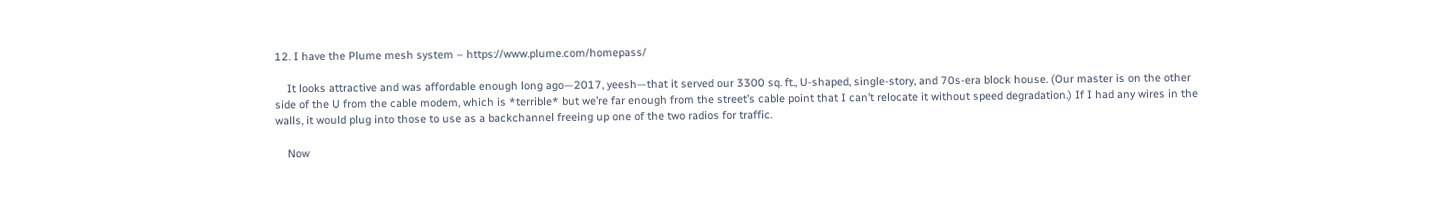12. I have the Plume mesh system – https://www.plume.com/homepass/

    It looks attractive and was affordable enough long ago—2017, yeesh—that it served our 3300 sq. ft., U-shaped, single-story, and 70s-era block house. (Our master is on the other side of the U from the cable modem, which is *terrible* but we’re far enough from the street’s cable point that I can’t relocate it without speed degradation.) If I had any wires in the walls, it would plug into those to use as a backchannel freeing up one of the two radios for traffic.

    Now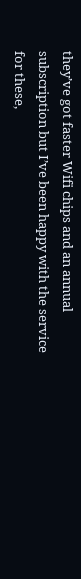they’ve got faster Wifi chips and an annual subscription but I’ve been happy with the service for these,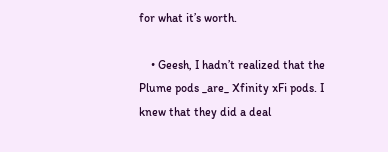for what it’s worth.

    • Geesh, I hadn’t realized that the Plume pods _are_ Xfinity xFi pods. I knew that they did a deal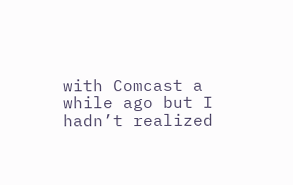with Comcast a while ago but I hadn’t realized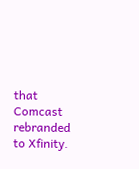that Comcast rebranded to Xfinity.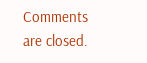Comments are closed.